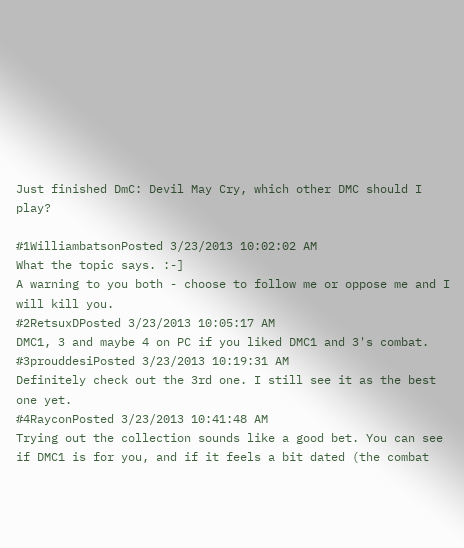Just finished DmC: Devil May Cry, which other DMC should I play?

#1WilliambatsonPosted 3/23/2013 10:02:02 AM
What the topic says. :-]
A warning to you both - choose to follow me or oppose me and I will kill you.
#2RetsuxDPosted 3/23/2013 10:05:17 AM
DMC1, 3 and maybe 4 on PC if you liked DMC1 and 3's combat.
#3prouddesiPosted 3/23/2013 10:19:31 AM
Definitely check out the 3rd one. I still see it as the best one yet.
#4RayconPosted 3/23/2013 10:41:48 AM
Trying out the collection sounds like a good bet. You can see if DMC1 is for you, and if it feels a bit dated (the combat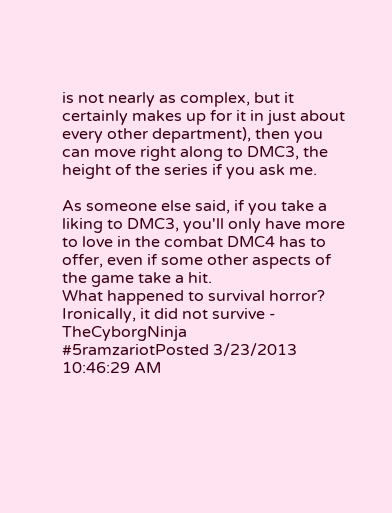is not nearly as complex, but it certainly makes up for it in just about every other department), then you can move right along to DMC3, the height of the series if you ask me.

As someone else said, if you take a liking to DMC3, you'll only have more to love in the combat DMC4 has to offer, even if some other aspects of the game take a hit.
What happened to survival horror?
Ironically, it did not survive - TheCyborgNinja
#5ramzariotPosted 3/23/2013 10:46:29 AM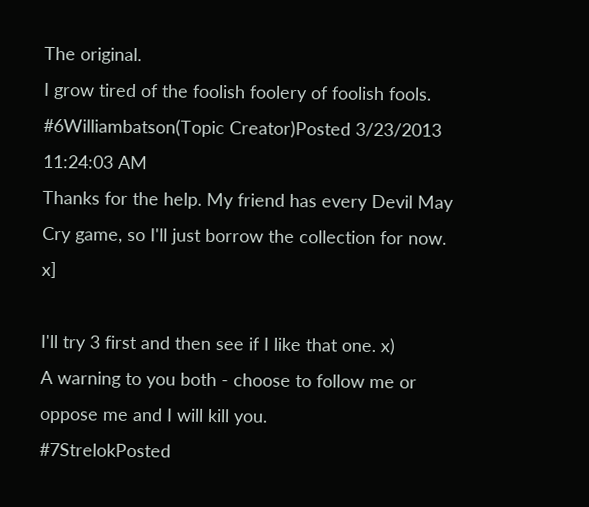The original.
I grow tired of the foolish foolery of foolish fools.
#6Williambatson(Topic Creator)Posted 3/23/2013 11:24:03 AM
Thanks for the help. My friend has every Devil May Cry game, so I'll just borrow the collection for now. x]

I'll try 3 first and then see if I like that one. x)
A warning to you both - choose to follow me or oppose me and I will kill you.
#7StrelokPosted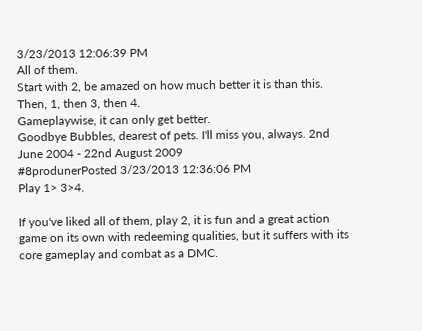3/23/2013 12:06:39 PM
All of them.
Start with 2, be amazed on how much better it is than this. Then, 1, then 3, then 4.
Gameplaywise, it can only get better.
Goodbye Bubbles, dearest of pets. I'll miss you, always. 2nd June 2004 - 22nd August 2009
#8produnerPosted 3/23/2013 12:36:06 PM
Play 1> 3>4.

If you've liked all of them, play 2, it is fun and a great action game on its own with redeeming qualities, but it suffers with its core gameplay and combat as a DMC.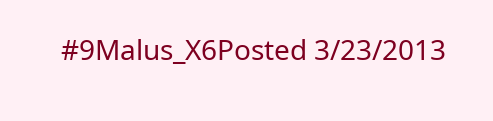#9Malus_X6Posted 3/23/2013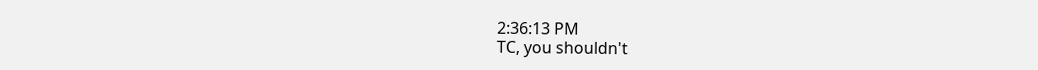2:36:13 PM
TC, you shouldn't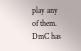play any of them. DmC has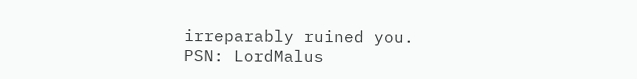irreparably ruined you.
PSN: LordMalus